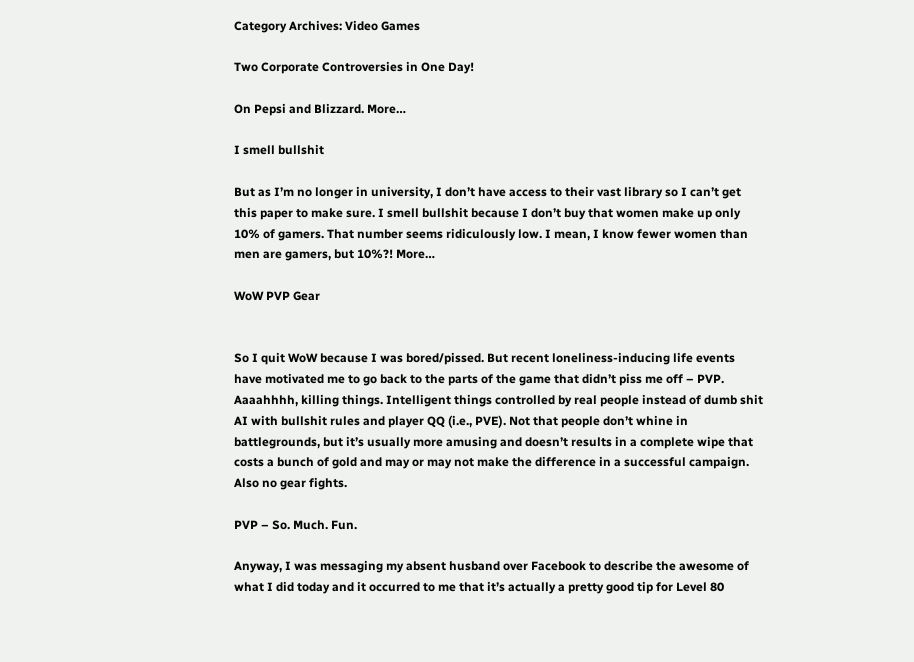Category Archives: Video Games

Two Corporate Controversies in One Day!

On Pepsi and Blizzard. More…

I smell bullshit

But as I’m no longer in university, I don’t have access to their vast library so I can’t get this paper to make sure. I smell bullshit because I don’t buy that women make up only 10% of gamers. That number seems ridiculously low. I mean, I know fewer women than men are gamers, but 10%?! More…

WoW PVP Gear


So I quit WoW because I was bored/pissed. But recent loneliness-inducing life events have motivated me to go back to the parts of the game that didn’t piss me off – PVP. Aaaahhhh, killing things. Intelligent things controlled by real people instead of dumb shit AI with bullshit rules and player QQ (i.e., PVE). Not that people don’t whine in battlegrounds, but it’s usually more amusing and doesn’t results in a complete wipe that costs a bunch of gold and may or may not make the difference in a successful campaign. Also no gear fights.

PVP – So. Much. Fun.

Anyway, I was messaging my absent husband over Facebook to describe the awesome of what I did today and it occurred to me that it’s actually a pretty good tip for Level 80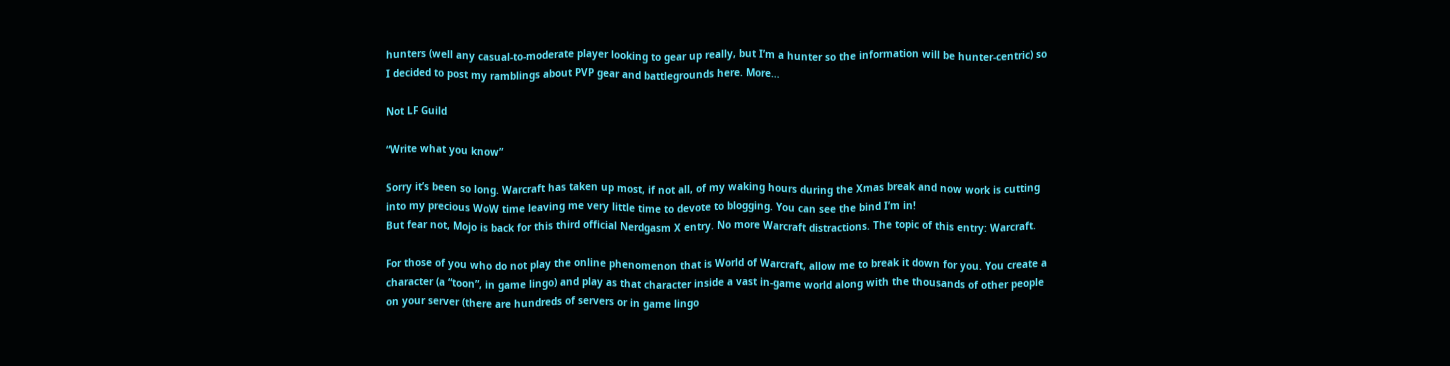hunters (well any casual-to-moderate player looking to gear up really, but I’m a hunter so the information will be hunter-centric) so I decided to post my ramblings about PVP gear and battlegrounds here. More…

Not LF Guild

“Write what you know”

Sorry it’s been so long. Warcraft has taken up most, if not all, of my waking hours during the Xmas break and now work is cutting into my precious WoW time leaving me very little time to devote to blogging. You can see the bind I’m in!
But fear not, Mojo is back for this third official Nerdgasm X entry. No more Warcraft distractions. The topic of this entry: Warcraft.

For those of you who do not play the online phenomenon that is World of Warcraft, allow me to break it down for you. You create a character (a “toon”, in game lingo) and play as that character inside a vast in-game world along with the thousands of other people on your server (there are hundreds of servers or in game lingo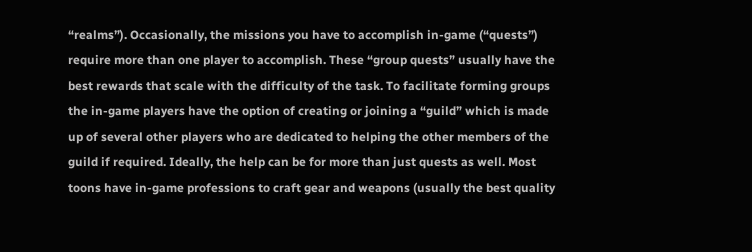“realms”). Occasionally, the missions you have to accomplish in-game (“quests”) require more than one player to accomplish. These “group quests” usually have the best rewards that scale with the difficulty of the task. To facilitate forming groups the in-game players have the option of creating or joining a “guild” which is made up of several other players who are dedicated to helping the other members of the guild if required. Ideally, the help can be for more than just quests as well. Most toons have in-game professions to craft gear and weapons (usually the best quality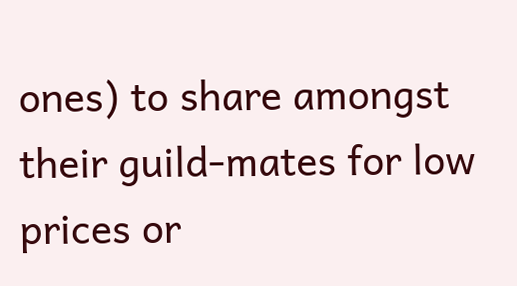ones) to share amongst their guild-mates for low prices or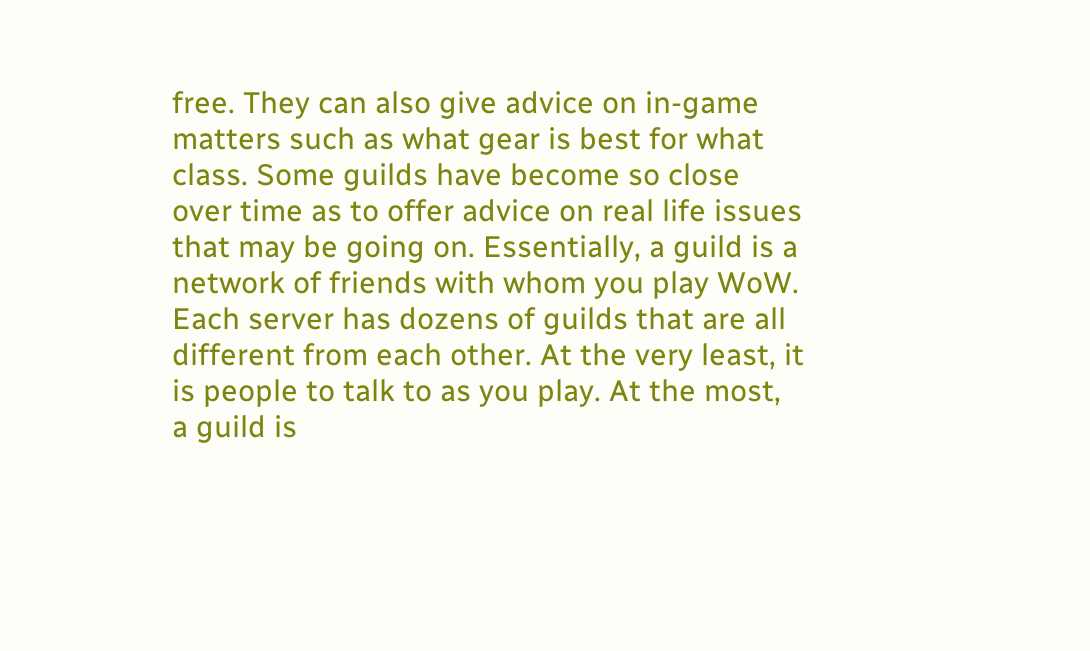free. They can also give advice on in-game matters such as what gear is best for what class. Some guilds have become so close over time as to offer advice on real life issues that may be going on. Essentially, a guild is a network of friends with whom you play WoW. Each server has dozens of guilds that are all different from each other. At the very least, it is people to talk to as you play. At the most, a guild is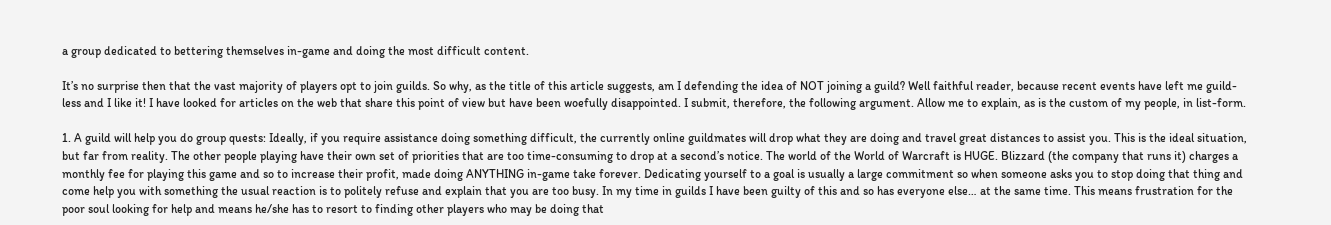a group dedicated to bettering themselves in-game and doing the most difficult content.

It’s no surprise then that the vast majority of players opt to join guilds. So why, as the title of this article suggests, am I defending the idea of NOT joining a guild? Well faithful reader, because recent events have left me guild-less and I like it! I have looked for articles on the web that share this point of view but have been woefully disappointed. I submit, therefore, the following argument. Allow me to explain, as is the custom of my people, in list-form.

1. A guild will help you do group quests: Ideally, if you require assistance doing something difficult, the currently online guildmates will drop what they are doing and travel great distances to assist you. This is the ideal situation, but far from reality. The other people playing have their own set of priorities that are too time-consuming to drop at a second’s notice. The world of the World of Warcraft is HUGE. Blizzard (the company that runs it) charges a monthly fee for playing this game and so to increase their profit, made doing ANYTHING in-game take forever. Dedicating yourself to a goal is usually a large commitment so when someone asks you to stop doing that thing and come help you with something the usual reaction is to politely refuse and explain that you are too busy. In my time in guilds I have been guilty of this and so has everyone else… at the same time. This means frustration for the poor soul looking for help and means he/she has to resort to finding other players who may be doing that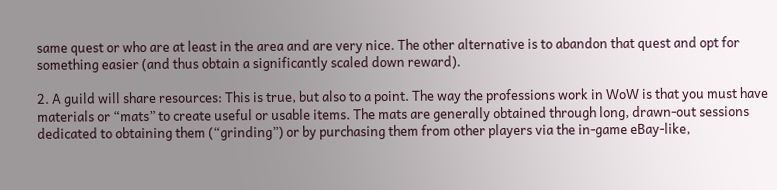same quest or who are at least in the area and are very nice. The other alternative is to abandon that quest and opt for something easier (and thus obtain a significantly scaled down reward).

2. A guild will share resources: This is true, but also to a point. The way the professions work in WoW is that you must have materials or “mats” to create useful or usable items. The mats are generally obtained through long, drawn-out sessions dedicated to obtaining them (“grinding”) or by purchasing them from other players via the in-game eBay-like,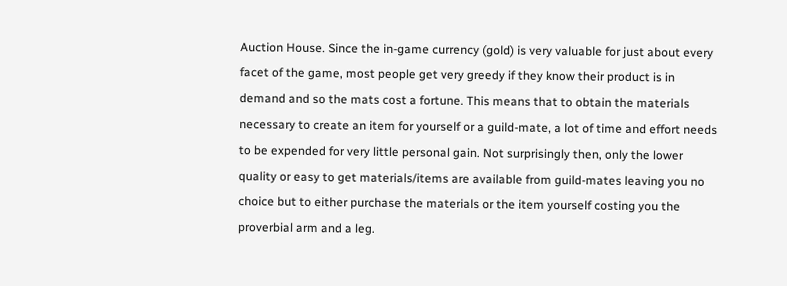Auction House. Since the in-game currency (gold) is very valuable for just about every facet of the game, most people get very greedy if they know their product is in demand and so the mats cost a fortune. This means that to obtain the materials necessary to create an item for yourself or a guild-mate, a lot of time and effort needs to be expended for very little personal gain. Not surprisingly then, only the lower quality or easy to get materials/items are available from guild-mates leaving you no choice but to either purchase the materials or the item yourself costing you the proverbial arm and a leg.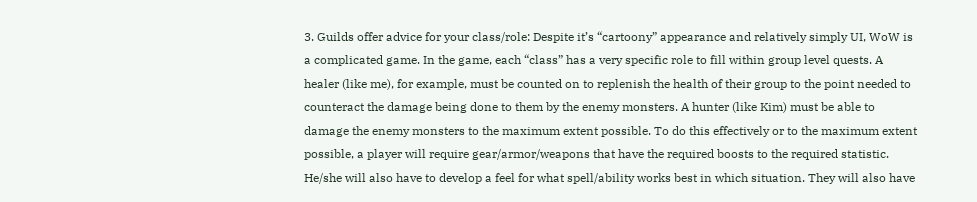3. Guilds offer advice for your class/role: Despite it’s “cartoony” appearance and relatively simply UI, WoW is a complicated game. In the game, each “class” has a very specific role to fill within group level quests. A healer (like me), for example, must be counted on to replenish the health of their group to the point needed to counteract the damage being done to them by the enemy monsters. A hunter (like Kim) must be able to damage the enemy monsters to the maximum extent possible. To do this effectively or to the maximum extent possible, a player will require gear/armor/weapons that have the required boosts to the required statistic. He/she will also have to develop a feel for what spell/ability works best in which situation. They will also have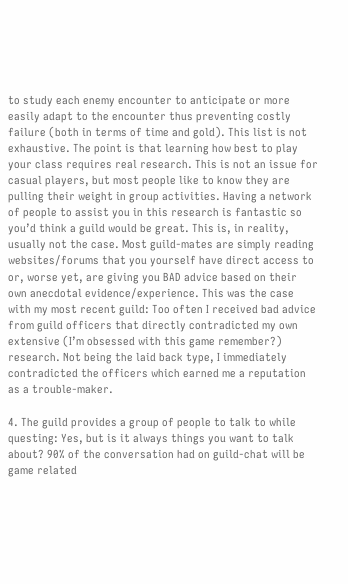to study each enemy encounter to anticipate or more easily adapt to the encounter thus preventing costly failure (both in terms of time and gold). This list is not exhaustive. The point is that learning how best to play your class requires real research. This is not an issue for casual players, but most people like to know they are pulling their weight in group activities. Having a network of people to assist you in this research is fantastic so you’d think a guild would be great. This is, in reality, usually not the case. Most guild-mates are simply reading websites/forums that you yourself have direct access to or, worse yet, are giving you BAD advice based on their own anecdotal evidence/experience. This was the case with my most recent guild: Too often I received bad advice from guild officers that directly contradicted my own extensive (I’m obsessed with this game remember?) research. Not being the laid back type, I immediately contradicted the officers which earned me a reputation as a trouble-maker.

4. The guild provides a group of people to talk to while questing: Yes, but is it always things you want to talk about? 90% of the conversation had on guild-chat will be game related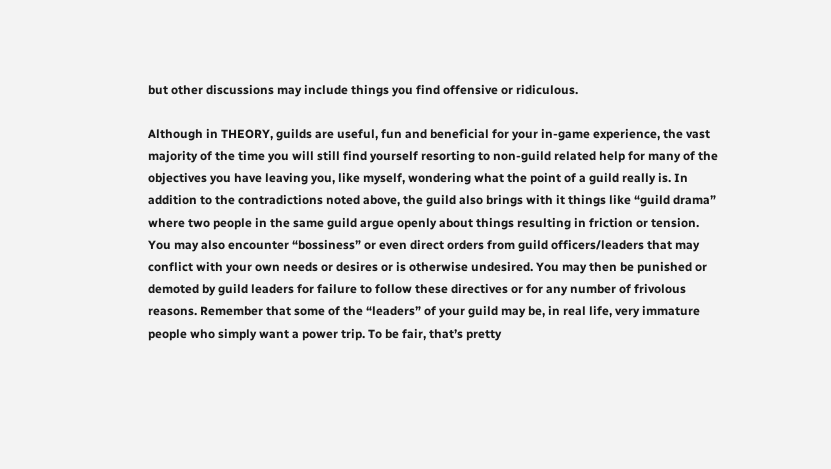but other discussions may include things you find offensive or ridiculous.

Although in THEORY, guilds are useful, fun and beneficial for your in-game experience, the vast majority of the time you will still find yourself resorting to non-guild related help for many of the objectives you have leaving you, like myself, wondering what the point of a guild really is. In addition to the contradictions noted above, the guild also brings with it things like “guild drama” where two people in the same guild argue openly about things resulting in friction or tension. You may also encounter “bossiness” or even direct orders from guild officers/leaders that may conflict with your own needs or desires or is otherwise undesired. You may then be punished or demoted by guild leaders for failure to follow these directives or for any number of frivolous reasons. Remember that some of the “leaders” of your guild may be, in real life, very immature people who simply want a power trip. To be fair, that’s pretty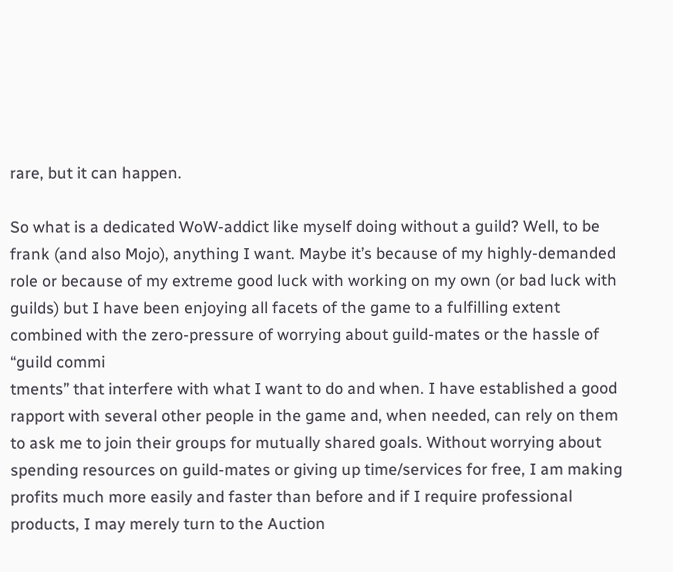rare, but it can happen.

So what is a dedicated WoW-addict like myself doing without a guild? Well, to be frank (and also Mojo), anything I want. Maybe it’s because of my highly-demanded role or because of my extreme good luck with working on my own (or bad luck with guilds) but I have been enjoying all facets of the game to a fulfilling extent combined with the zero-pressure of worrying about guild-mates or the hassle of “guild commi
tments” that interfere with what I want to do and when. I have established a good rapport with several other people in the game and, when needed, can rely on them to ask me to join their groups for mutually shared goals. Without worrying about spending resources on guild-mates or giving up time/services for free, I am making profits much more easily and faster than before and if I require professional products, I may merely turn to the Auction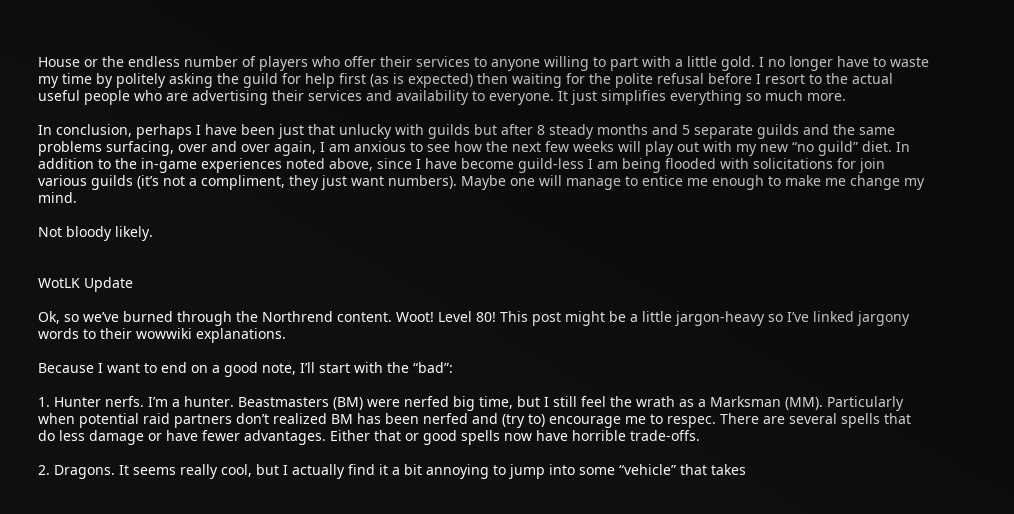House or the endless number of players who offer their services to anyone willing to part with a little gold. I no longer have to waste my time by politely asking the guild for help first (as is expected) then waiting for the polite refusal before I resort to the actual useful people who are advertising their services and availability to everyone. It just simplifies everything so much more.

In conclusion, perhaps I have been just that unlucky with guilds but after 8 steady months and 5 separate guilds and the same problems surfacing, over and over again, I am anxious to see how the next few weeks will play out with my new “no guild” diet. In addition to the in-game experiences noted above, since I have become guild-less I am being flooded with solicitations for join various guilds (it’s not a compliment, they just want numbers). Maybe one will manage to entice me enough to make me change my mind.

Not bloody likely.


WotLK Update

Ok, so we’ve burned through the Northrend content. Woot! Level 80! This post might be a little jargon-heavy so I’ve linked jargony words to their wowwiki explanations.

Because I want to end on a good note, I’ll start with the “bad”:

1. Hunter nerfs. I’m a hunter. Beastmasters (BM) were nerfed big time, but I still feel the wrath as a Marksman (MM). Particularly when potential raid partners don’t realized BM has been nerfed and (try to) encourage me to respec. There are several spells that do less damage or have fewer advantages. Either that or good spells now have horrible trade-offs.

2. Dragons. It seems really cool, but I actually find it a bit annoying to jump into some “vehicle” that takes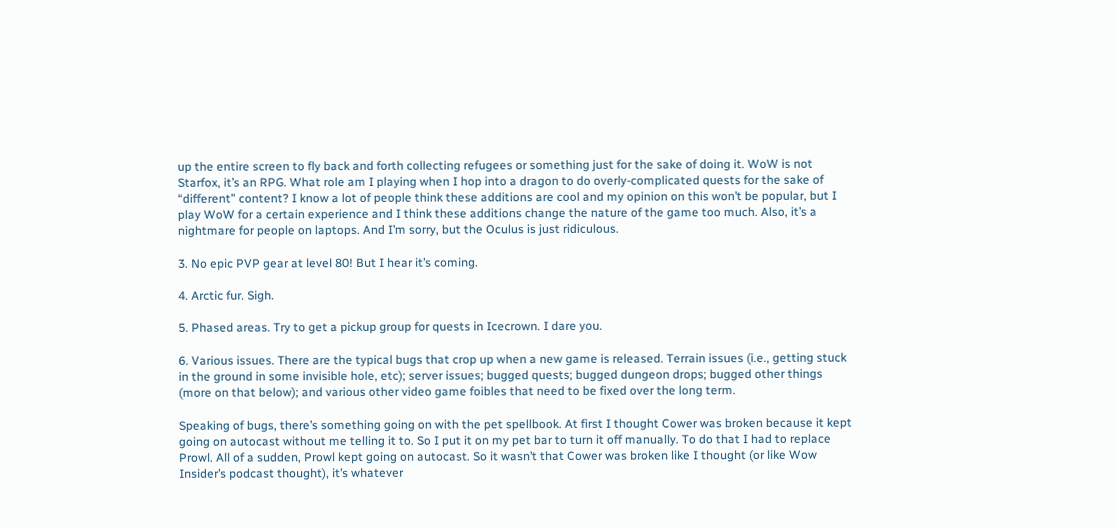up the entire screen to fly back and forth collecting refugees or something just for the sake of doing it. WoW is not Starfox, it’s an RPG. What role am I playing when I hop into a dragon to do overly-complicated quests for the sake of “different” content? I know a lot of people think these additions are cool and my opinion on this won’t be popular, but I play WoW for a certain experience and I think these additions change the nature of the game too much. Also, it’s a nightmare for people on laptops. And I’m sorry, but the Oculus is just ridiculous.

3. No epic PVP gear at level 80! But I hear it’s coming.

4. Arctic fur. Sigh.

5. Phased areas. Try to get a pickup group for quests in Icecrown. I dare you.

6. Various issues. There are the typical bugs that crop up when a new game is released. Terrain issues (i.e., getting stuck in the ground in some invisible hole, etc); server issues; bugged quests; bugged dungeon drops; bugged other things (more on that below); and various other video game foibles that need to be fixed over the long term.

Speaking of bugs, there’s something going on with the pet spellbook. At first I thought Cower was broken because it kept going on autocast without me telling it to. So I put it on my pet bar to turn it off manually. To do that I had to replace Prowl. All of a sudden, Prowl kept going on autocast. So it wasn’t that Cower was broken like I thought (or like Wow Insider’s podcast thought), it’s whatever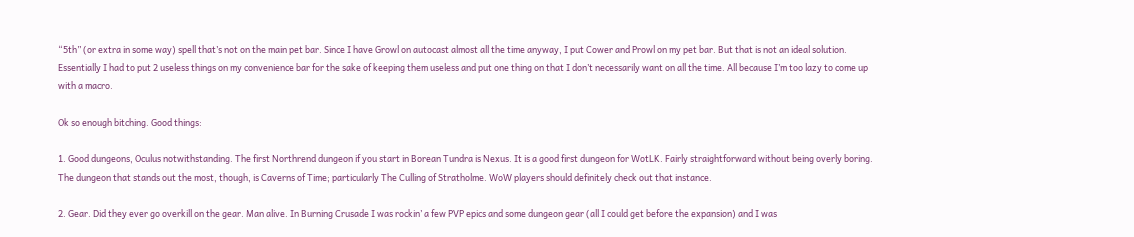“5th” (or extra in some way) spell that’s not on the main pet bar. Since I have Growl on autocast almost all the time anyway, I put Cower and Prowl on my pet bar. But that is not an ideal solution. Essentially I had to put 2 useless things on my convenience bar for the sake of keeping them useless and put one thing on that I don’t necessarily want on all the time. All because I’m too lazy to come up with a macro.

Ok so enough bitching. Good things:

1. Good dungeons, Oculus notwithstanding. The first Northrend dungeon if you start in Borean Tundra is Nexus. It is a good first dungeon for WotLK. Fairly straightforward without being overly boring. The dungeon that stands out the most, though, is Caverns of Time; particularly The Culling of Stratholme. WoW players should definitely check out that instance.

2. Gear. Did they ever go overkill on the gear. Man alive. In Burning Crusade I was rockin’ a few PVP epics and some dungeon gear (all I could get before the expansion) and I was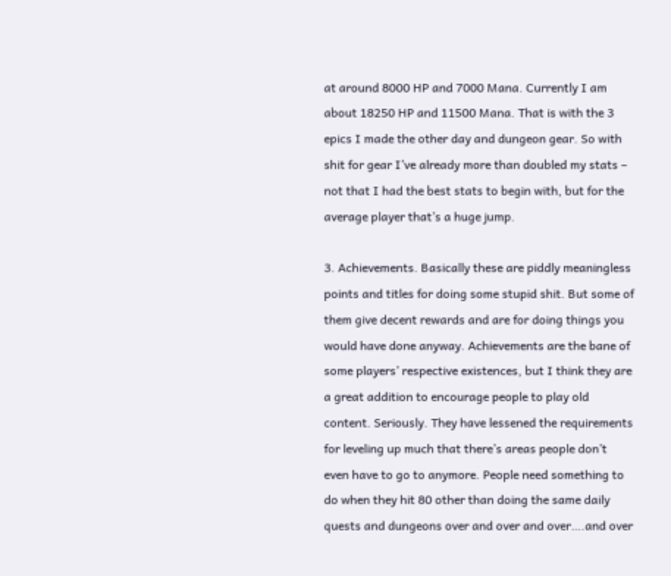at around 8000 HP and 7000 Mana. Currently I am about 18250 HP and 11500 Mana. That is with the 3 epics I made the other day and dungeon gear. So with shit for gear I’ve already more than doubled my stats – not that I had the best stats to begin with, but for the average player that’s a huge jump.

3. Achievements. Basically these are piddly meaningless points and titles for doing some stupid shit. But some of them give decent rewards and are for doing things you would have done anyway. Achievements are the bane of some players’ respective existences, but I think they are a great addition to encourage people to play old content. Seriously. They have lessened the requirements for leveling up much that there’s areas people don’t even have to go to anymore. People need something to do when they hit 80 other than doing the same daily quests and dungeons over and over and over….and over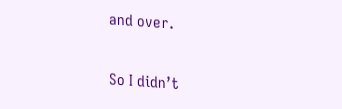and over.

So I didn’t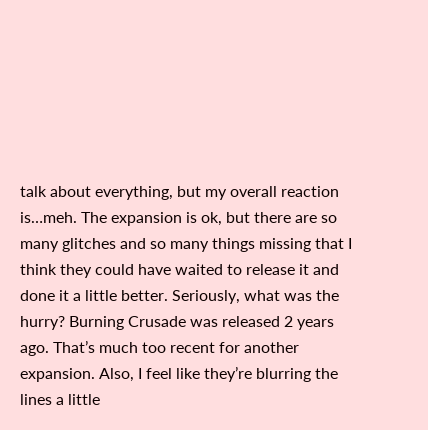talk about everything, but my overall reaction is…meh. The expansion is ok, but there are so many glitches and so many things missing that I think they could have waited to release it and done it a little better. Seriously, what was the hurry? Burning Crusade was released 2 years ago. That’s much too recent for another expansion. Also, I feel like they’re blurring the lines a little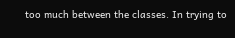too much between the classes. In trying to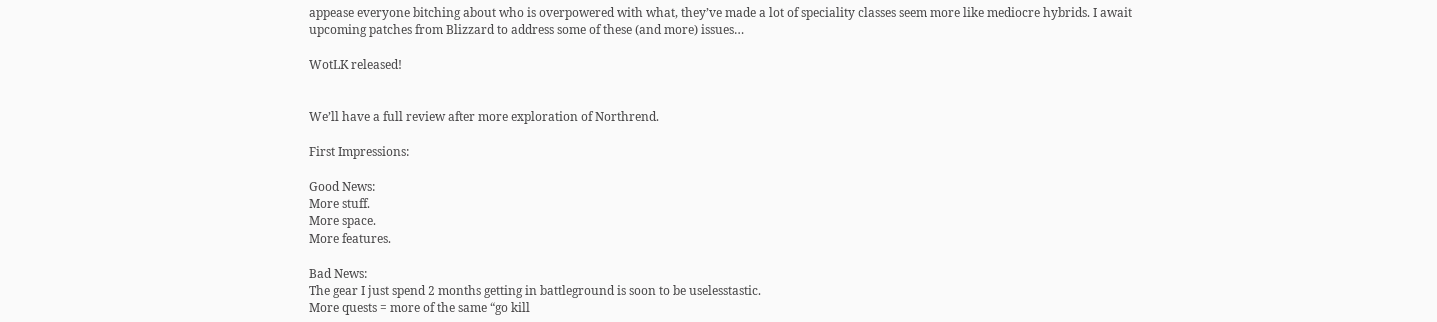appease everyone bitching about who is overpowered with what, they’ve made a lot of speciality classes seem more like mediocre hybrids. I await upcoming patches from Blizzard to address some of these (and more) issues…

WotLK released!


We’ll have a full review after more exploration of Northrend.

First Impressions:

Good News:
More stuff.
More space.
More features.

Bad News:
The gear I just spend 2 months getting in battleground is soon to be uselesstastic.
More quests = more of the same “go kill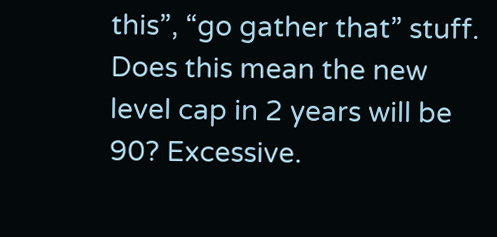this”, “go gather that” stuff.
Does this mean the new level cap in 2 years will be 90? Excessive.